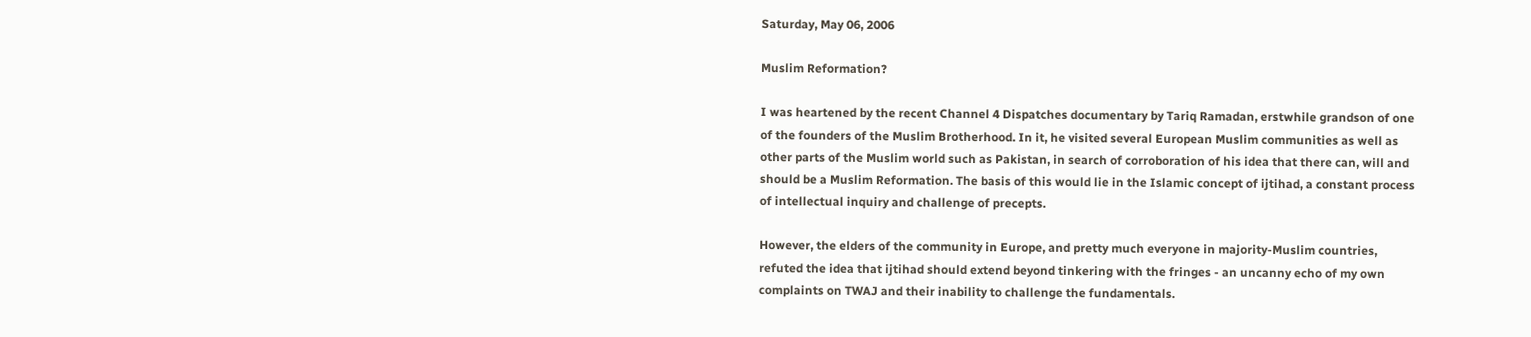Saturday, May 06, 2006

Muslim Reformation?

I was heartened by the recent Channel 4 Dispatches documentary by Tariq Ramadan, erstwhile grandson of one of the founders of the Muslim Brotherhood. In it, he visited several European Muslim communities as well as other parts of the Muslim world such as Pakistan, in search of corroboration of his idea that there can, will and should be a Muslim Reformation. The basis of this would lie in the Islamic concept of ijtihad, a constant process of intellectual inquiry and challenge of precepts.

However, the elders of the community in Europe, and pretty much everyone in majority-Muslim countries, refuted the idea that ijtihad should extend beyond tinkering with the fringes - an uncanny echo of my own complaints on TWAJ and their inability to challenge the fundamentals.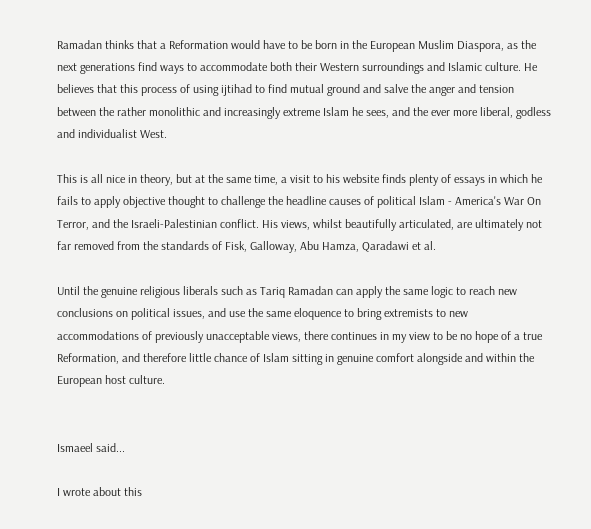Ramadan thinks that a Reformation would have to be born in the European Muslim Diaspora, as the next generations find ways to accommodate both their Western surroundings and Islamic culture. He believes that this process of using ijtihad to find mutual ground and salve the anger and tension between the rather monolithic and increasingly extreme Islam he sees, and the ever more liberal, godless and individualist West.

This is all nice in theory, but at the same time, a visit to his website finds plenty of essays in which he fails to apply objective thought to challenge the headline causes of political Islam - America's War On Terror, and the Israeli-Palestinian conflict. His views, whilst beautifully articulated, are ultimately not far removed from the standards of Fisk, Galloway, Abu Hamza, Qaradawi et al.

Until the genuine religious liberals such as Tariq Ramadan can apply the same logic to reach new conclusions on political issues, and use the same eloquence to bring extremists to new accommodations of previously unacceptable views, there continues in my view to be no hope of a true Reformation, and therefore little chance of Islam sitting in genuine comfort alongside and within the European host culture.


Ismaeel said...

I wrote about this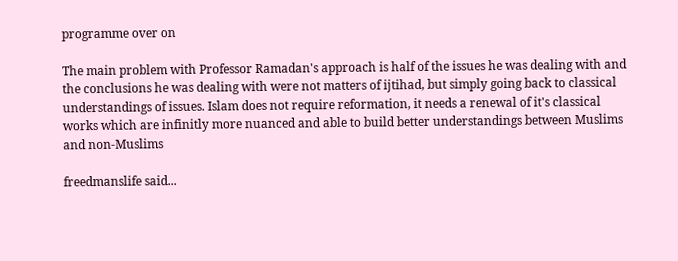programme over on

The main problem with Professor Ramadan's approach is half of the issues he was dealing with and the conclusions he was dealing with were not matters of ijtihad, but simply going back to classical understandings of issues. Islam does not require reformation, it needs a renewal of it's classical works which are infinitly more nuanced and able to build better understandings between Muslims and non-Muslims

freedmanslife said...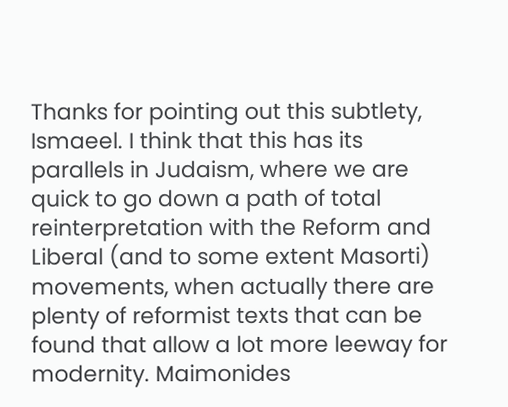Thanks for pointing out this subtlety, Ismaeel. I think that this has its parallels in Judaism, where we are quick to go down a path of total reinterpretation with the Reform and Liberal (and to some extent Masorti) movements, when actually there are plenty of reformist texts that can be found that allow a lot more leeway for modernity. Maimonides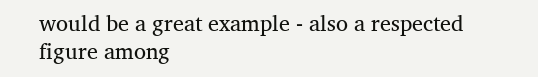would be a great example - also a respected figure among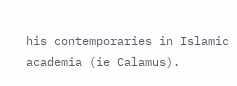his contemporaries in Islamic academia (ie Calamus).